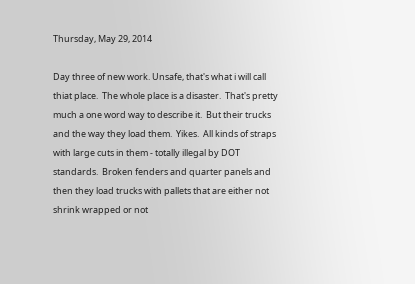Thursday, May 29, 2014

Day three of new work. Unsafe, that's what i will call thiat place.  The whole place is a disaster.  That's pretty much a one word way to describe it.  But their trucks and the way they load them.  Yikes.  All kinds of straps with large cuts in them - totally illegal by DOT standards.  Broken fenders and quarter panels and then they load trucks with pallets that are either not shrink wrapped or not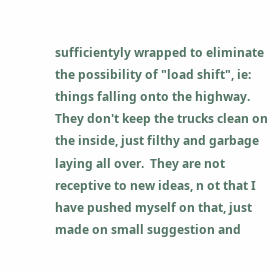sufficientyly wrapped to eliminate the possibility of "load shift", ie: things falling onto the highway.  They don't keep the trucks clean on the inside, just filthy and garbage laying all over.  They are not receptive to new ideas, n ot that I have pushed myself on that, just made on small suggestion and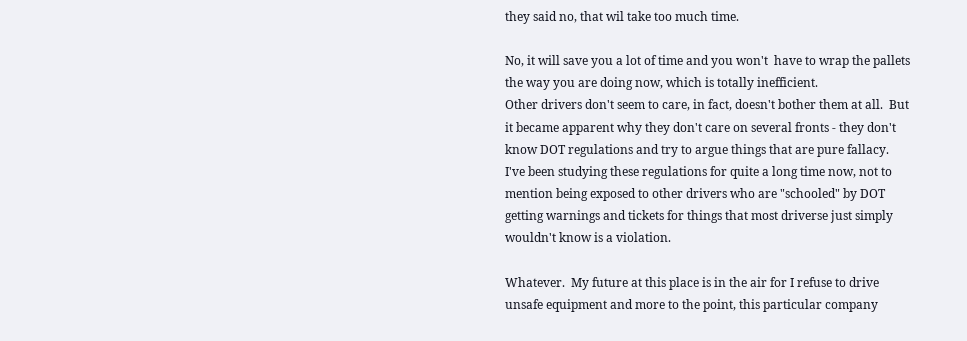they said no, that wil take too much time.

No, it will save you a lot of time and you won't  have to wrap the pallets the way you are doing now, which is totally inefficient.
Other drivers don't seem to care, in fact, doesn't bother them at all.  But it became apparent why they don't care on several fronts - they don't know DOT regulations and try to argue things that are pure fallacy.  I've been studying these regulations for quite a long time now, not to mention being exposed to other drivers who are "schooled" by DOT getting warnings and tickets for things that most driverse just simply wouldn't know is a violation.

Whatever.  My future at this place is in the air for I refuse to drive unsafe equipment and more to the point, this particular company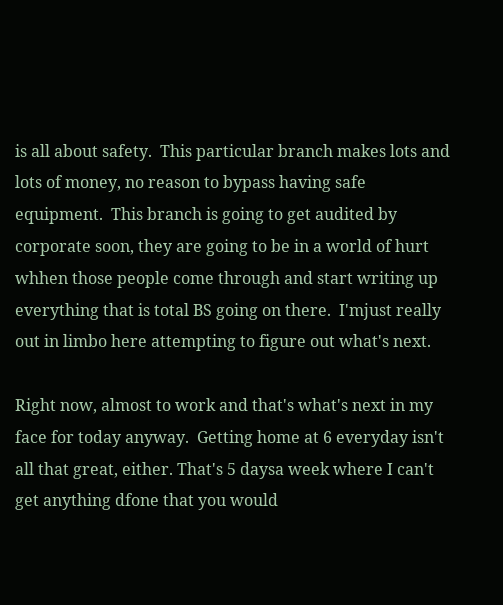is all about safety.  This particular branch makes lots and lots of money, no reason to bypass having safe equipment.  This branch is going to get audited by corporate soon, they are going to be in a world of hurt whhen those people come through and start writing up everything that is total BS going on there.  I'mjust really out in limbo here attempting to figure out what's next.

Right now, almost to work and that's what's next in my face for today anyway.  Getting home at 6 everyday isn't all that great, either. That's 5 daysa week where I can't get anything dfone that you would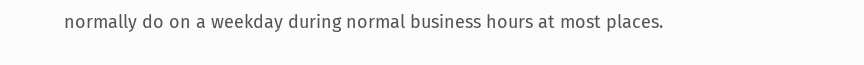normally do on a weekday during normal business hours at most places.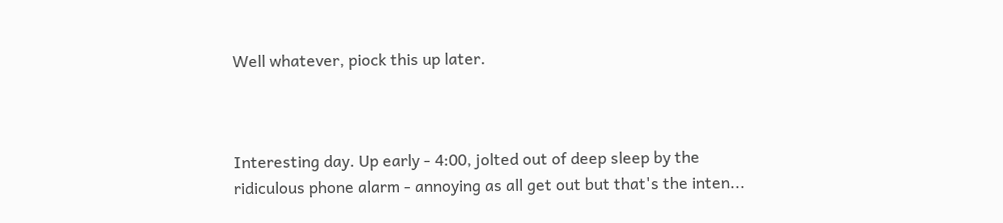Well whatever, piock this up later.



Interesting day. Up early - 4:00, jolted out of deep sleep by the ridiculous phone alarm - annoying as all get out but that's the inten...